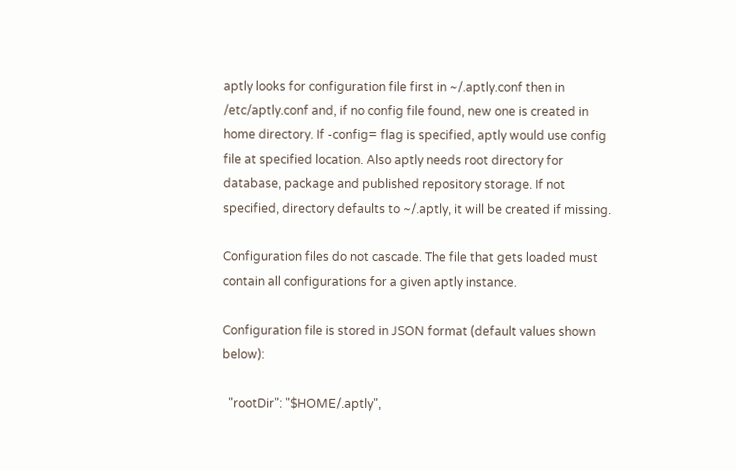aptly looks for configuration file first in ~/.aptly.conf then in /etc/aptly.conf and, if no config file found, new one is created in home directory. If -config= flag is specified, aptly would use config file at specified location. Also aptly needs root directory for database, package and published repository storage. If not specified, directory defaults to ~/.aptly, it will be created if missing.

Configuration files do not cascade. The file that gets loaded must contain all configurations for a given aptly instance.

Configuration file is stored in JSON format (default values shown below):

  "rootDir": "$HOME/.aptly",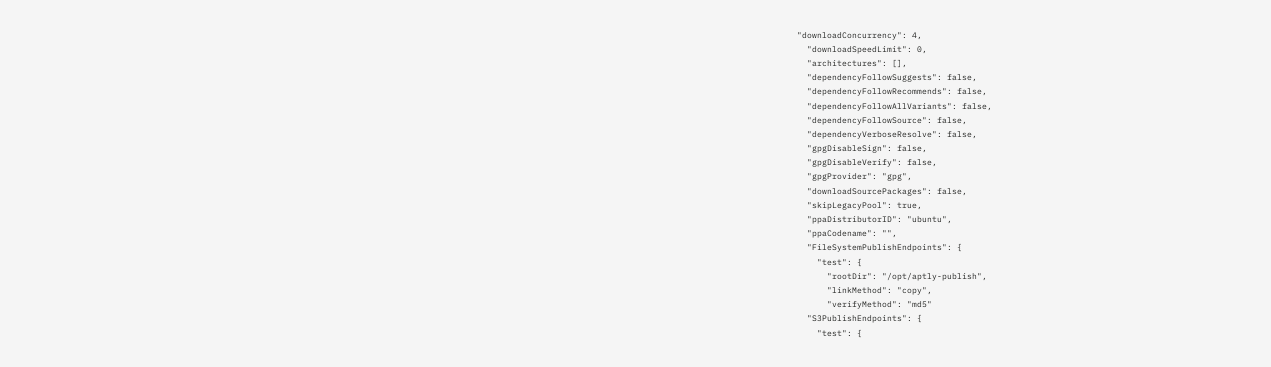"downloadConcurrency": 4,
  "downloadSpeedLimit": 0,
  "architectures": [],
  "dependencyFollowSuggests": false,
  "dependencyFollowRecommends": false,
  "dependencyFollowAllVariants": false,
  "dependencyFollowSource": false,
  "dependencyVerboseResolve": false,
  "gpgDisableSign": false,
  "gpgDisableVerify": false,
  "gpgProvider": "gpg",
  "downloadSourcePackages": false,
  "skipLegacyPool": true,
  "ppaDistributorID": "ubuntu",
  "ppaCodename": "",
  "FileSystemPublishEndpoints": {
    "test": {
      "rootDir": "/opt/aptly-publish",
      "linkMethod": "copy",
      "verifyMethod": "md5"
  "S3PublishEndpoints": {
    "test": {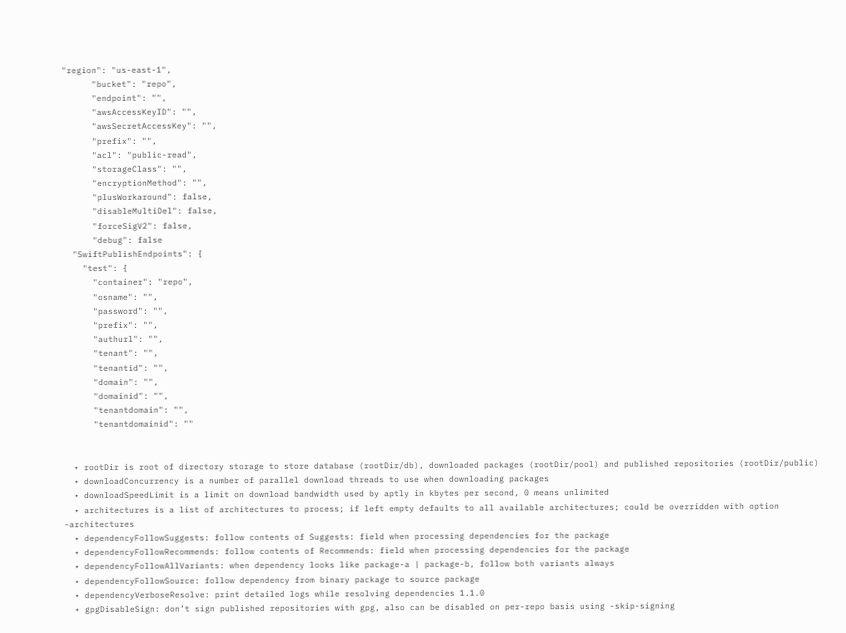"region": "us-east-1",
      "bucket": "repo",
      "endpoint": "",
      "awsAccessKeyID": "",
      "awsSecretAccessKey": "",
      "prefix": "",
      "acl": "public-read",
      "storageClass": "",
      "encryptionMethod": "",
      "plusWorkaround": false,
      "disableMultiDel": false,
      "forceSigV2": false,
      "debug": false
  "SwiftPublishEndpoints": {
    "test": {
      "container": "repo",
      "osname": "",
      "password": "",
      "prefix": "",
      "authurl": "",
      "tenant": "",
      "tenantid": "",
      "domain": "",
      "domainid": "",
      "tenantdomain": "",
      "tenantdomainid": ""


  • rootDir is root of directory storage to store database (rootDir/db), downloaded packages (rootDir/pool) and published repositories (rootDir/public)
  • downloadConcurrency is a number of parallel download threads to use when downloading packages
  • downloadSpeedLimit is a limit on download bandwidth used by aptly in kbytes per second, 0 means unlimited
  • architectures is a list of architectures to process; if left empty defaults to all available architectures; could be overridden with option -architectures
  • dependencyFollowSuggests: follow contents of Suggests: field when processing dependencies for the package
  • dependencyFollowRecommends: follow contents of Recommends: field when processing dependencies for the package
  • dependencyFollowAllVariants: when dependency looks like package-a | package-b, follow both variants always
  • dependencyFollowSource: follow dependency from binary package to source package
  • dependencyVerboseResolve: print detailed logs while resolving dependencies 1.1.0
  • gpgDisableSign: don’t sign published repositories with gpg, also can be disabled on per-repo basis using -skip-signing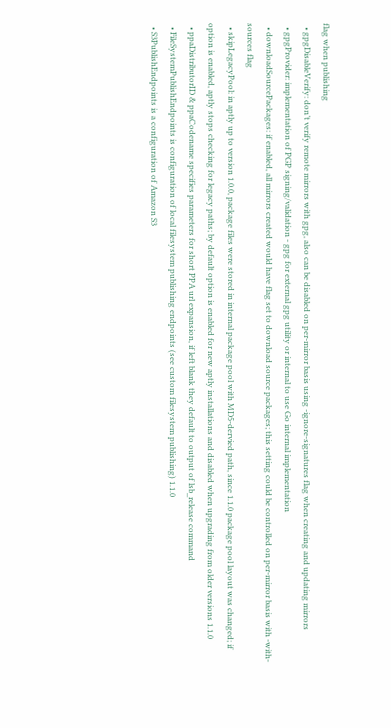flag when publishing
  • gpgDisableVerify: don’t verify remote mirrors with gpg, also can be disabled on per-mirror basis using -ignore-signatures flag when creating and updating mirrors
  • gpgProvider: implementation of PGP signing/validation - gpg for external gpg utility or internal to use Go internal implementation
  • downloadSourcePackages: if enabled, all mirrors created would have flag set to download source packages; this setting could be controlled on per-mirror basis with -with-sources flag
  • skipLegacyPool: in aptly up to version 1.0.0, package files were stored in internal package pool with MD5-dervied path, since 1.1.0 package pool layout was changed; if option is enabled, aptly stops checking for legacy paths; by default option is enabled for new aptly installations and disabled when upgrading from older versions 1.1.0
  • ppaDistributorID & ppaCodename specifies parameters for short PPA url expansion, if left blank they default to output of lsb_release command
  • FileSystemPublishEndpoints is configuration of local filesystem publishing endpoints (see custom filesystem publishing) 1.1.0
  • S3PublishEndpoints is a configuration of Amazon S3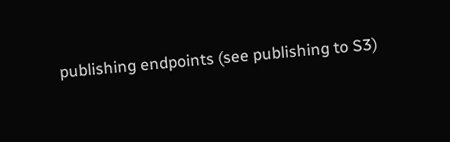publishing endpoints (see publishing to S3)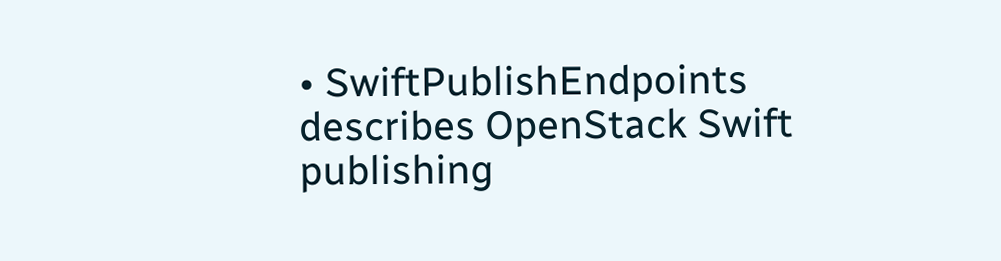• SwiftPublishEndpoints describes OpenStack Swift publishing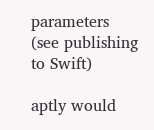parameters (see publishing to Swift)

aptly would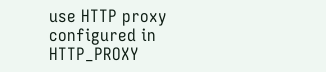use HTTP proxy configured in HTTP_PROXY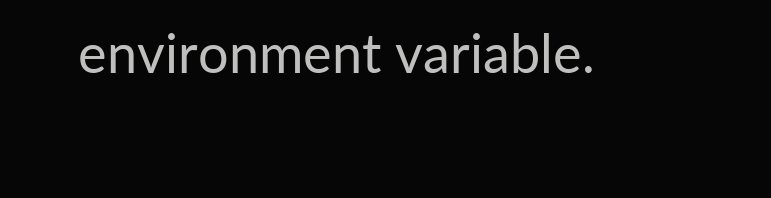environment variable.